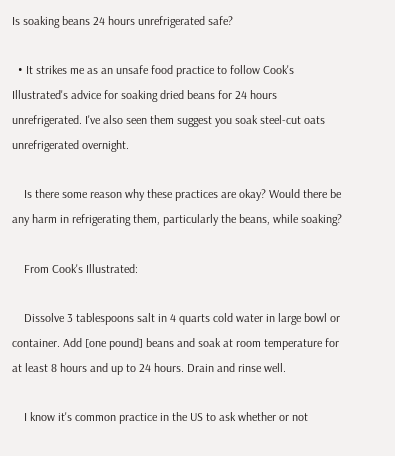Is soaking beans 24 hours unrefrigerated safe?

  • It strikes me as an unsafe food practice to follow Cook's Illustrated's advice for soaking dried beans for 24 hours unrefrigerated. I've also seen them suggest you soak steel-cut oats unrefrigerated overnight.

    Is there some reason why these practices are okay? Would there be any harm in refrigerating them, particularly the beans, while soaking?

    From Cook's Illustrated:

    Dissolve 3 tablespoons salt in 4 quarts cold water in large bowl or container. Add [one pound] beans and soak at room temperature for at least 8 hours and up to 24 hours. Drain and rinse well.

    I know it's common practice in the US to ask whether or not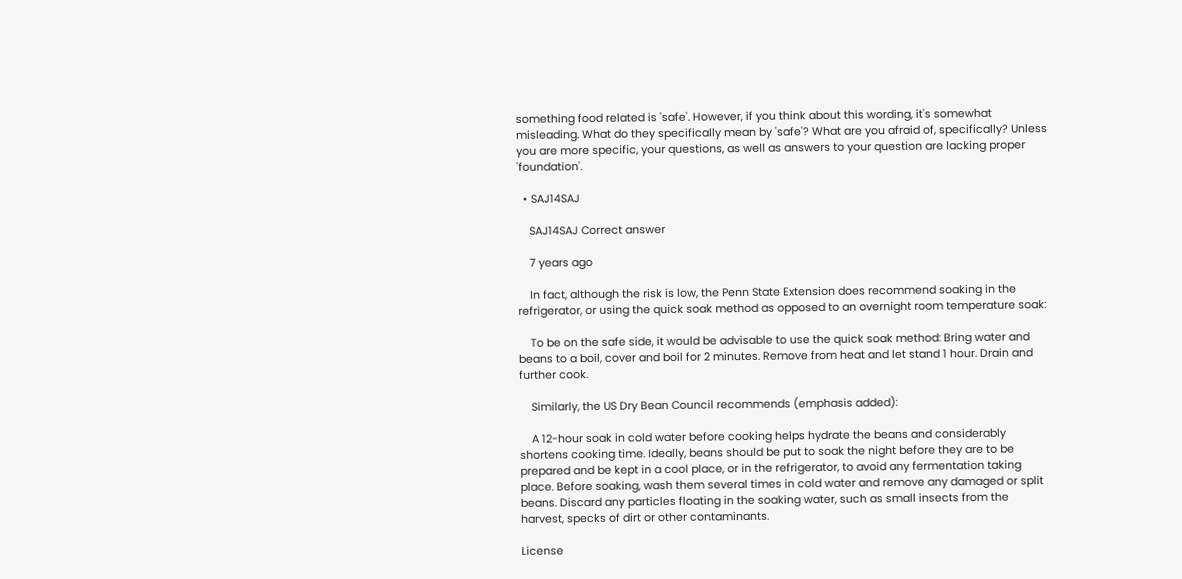something food related is 'safe'. However, if you think about this wording, it's somewhat misleading. What do they specifically mean by 'safe'? What are you afraid of, specifically? Unless you are more specific, your questions, as well as answers to your question are lacking proper 'foundation'.

  • SAJ14SAJ

    SAJ14SAJ Correct answer

    7 years ago

    In fact, although the risk is low, the Penn State Extension does recommend soaking in the refrigerator, or using the quick soak method as opposed to an overnight room temperature soak:

    To be on the safe side, it would be advisable to use the quick soak method: Bring water and beans to a boil, cover and boil for 2 minutes. Remove from heat and let stand 1 hour. Drain and further cook.

    Similarly, the US Dry Bean Council recommends (emphasis added):

    A 12-hour soak in cold water before cooking helps hydrate the beans and considerably shortens cooking time. Ideally, beans should be put to soak the night before they are to be prepared and be kept in a cool place, or in the refrigerator, to avoid any fermentation taking place. Before soaking, wash them several times in cold water and remove any damaged or split beans. Discard any particles floating in the soaking water, such as small insects from the harvest, specks of dirt or other contaminants.

License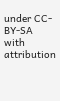under CC-BY-SA with attribution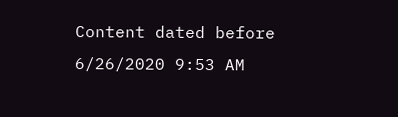Content dated before 6/26/2020 9:53 AM